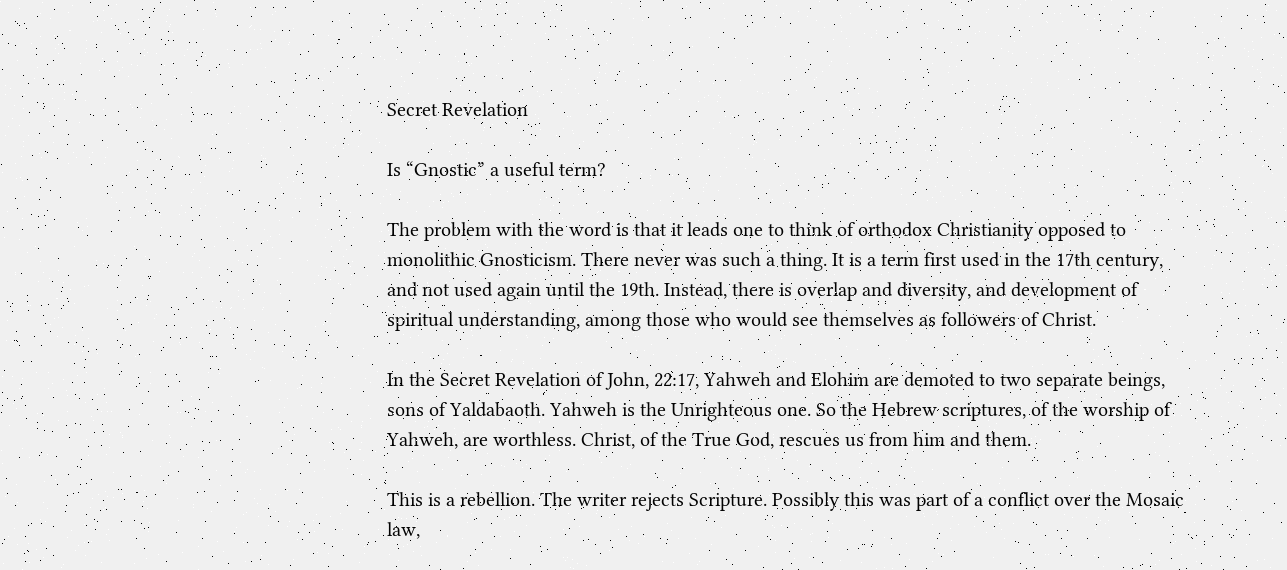Secret Revelation

Is “Gnostic” a useful term?

The problem with the word is that it leads one to think of orthodox Christianity opposed to monolithic Gnosticism. There never was such a thing. It is a term first used in the 17th century, and not used again until the 19th. Instead, there is overlap and diversity, and development of spiritual understanding, among those who would see themselves as followers of Christ.

In the Secret Revelation of John, 22:17, Yahweh and Elohim are demoted to two separate beings, sons of Yaldabaoth. Yahweh is the Unrighteous one. So the Hebrew scriptures, of the worship of Yahweh, are worthless. Christ, of the True God, rescues us from him and them.

This is a rebellion. The writer rejects Scripture. Possibly this was part of a conflict over the Mosaic law,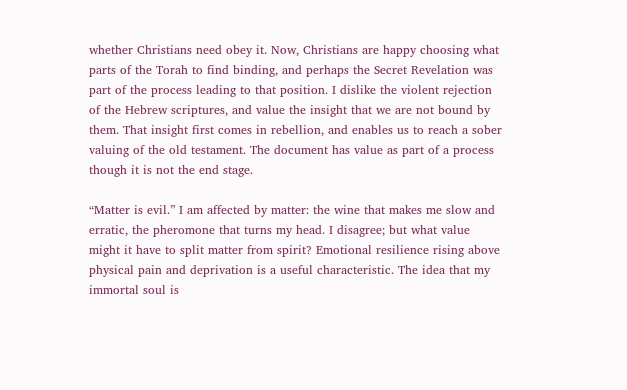whether Christians need obey it. Now, Christians are happy choosing what parts of the Torah to find binding, and perhaps the Secret Revelation was part of the process leading to that position. I dislike the violent rejection of the Hebrew scriptures, and value the insight that we are not bound by them. That insight first comes in rebellion, and enables us to reach a sober valuing of the old testament. The document has value as part of a process though it is not the end stage.

“Matter is evil.” I am affected by matter: the wine that makes me slow and erratic, the pheromone that turns my head. I disagree; but what value might it have to split matter from spirit? Emotional resilience rising above physical pain and deprivation is a useful characteristic. The idea that my immortal soul is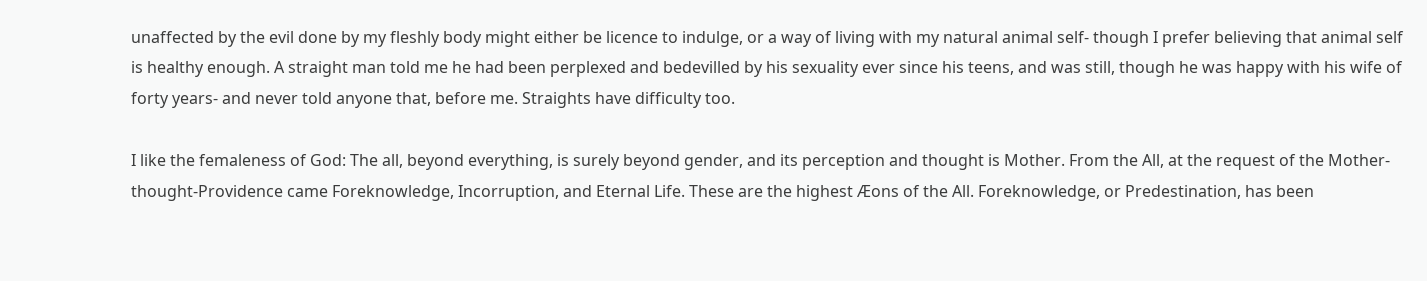unaffected by the evil done by my fleshly body might either be licence to indulge, or a way of living with my natural animal self- though I prefer believing that animal self is healthy enough. A straight man told me he had been perplexed and bedevilled by his sexuality ever since his teens, and was still, though he was happy with his wife of forty years- and never told anyone that, before me. Straights have difficulty too.

I like the femaleness of God: The all, beyond everything, is surely beyond gender, and its perception and thought is Mother. From the All, at the request of the Mother-thought-Providence came Foreknowledge, Incorruption, and Eternal Life. These are the highest Æons of the All. Foreknowledge, or Predestination, has been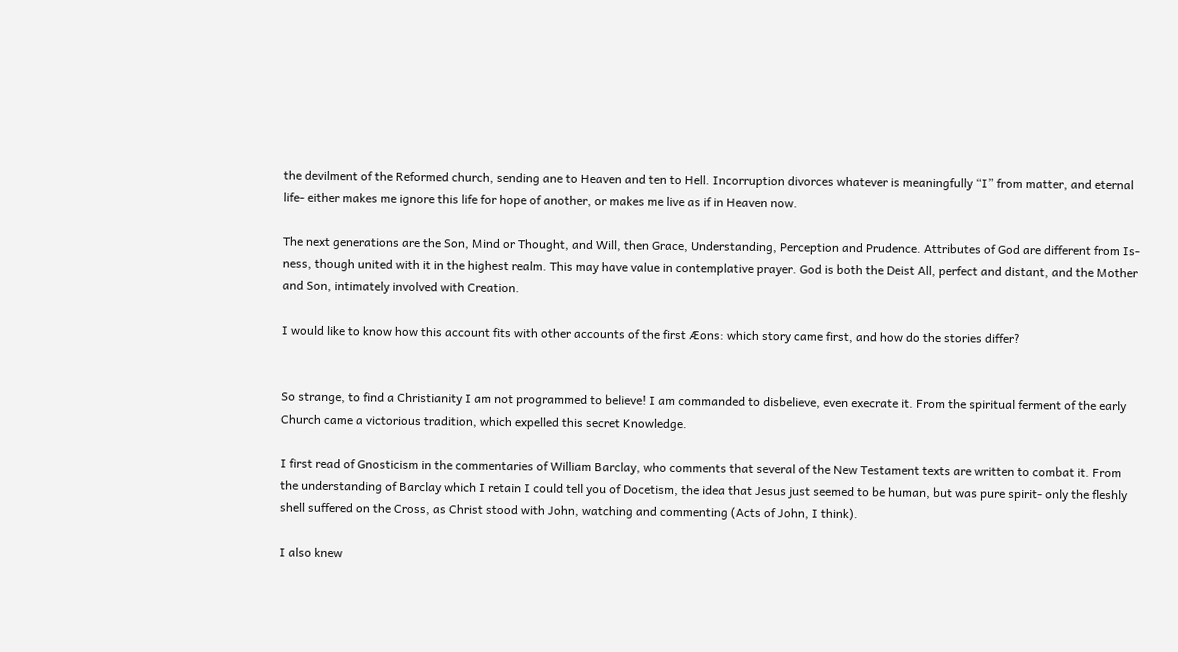the devilment of the Reformed church, sending ane to Heaven and ten to Hell. Incorruption divorces whatever is meaningfully “I” from matter, and eternal life- either makes me ignore this life for hope of another, or makes me live as if in Heaven now.

The next generations are the Son, Mind or Thought, and Will, then Grace, Understanding, Perception and Prudence. Attributes of God are different from Is-ness, though united with it in the highest realm. This may have value in contemplative prayer. God is both the Deist All, perfect and distant, and the Mother and Son, intimately involved with Creation.

I would like to know how this account fits with other accounts of the first Æons: which story came first, and how do the stories differ?


So strange, to find a Christianity I am not programmed to believe! I am commanded to disbelieve, even execrate it. From the spiritual ferment of the early Church came a victorious tradition, which expelled this secret Knowledge.

I first read of Gnosticism in the commentaries of William Barclay, who comments that several of the New Testament texts are written to combat it. From the understanding of Barclay which I retain I could tell you of Docetism, the idea that Jesus just seemed to be human, but was pure spirit- only the fleshly shell suffered on the Cross, as Christ stood with John, watching and commenting (Acts of John, I think).

I also knew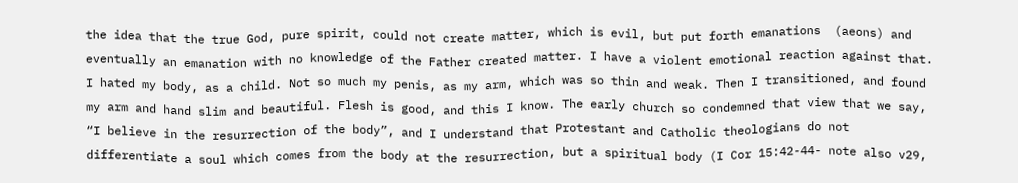the idea that the true God, pure spirit, could not create matter, which is evil, but put forth emanations  (aeons) and eventually an emanation with no knowledge of the Father created matter. I have a violent emotional reaction against that. I hated my body, as a child. Not so much my penis, as my arm, which was so thin and weak. Then I transitioned, and found my arm and hand slim and beautiful. Flesh is good, and this I know. The early church so condemned that view that we say, “I believe in the resurrection of the body”, and I understand that Protestant and Catholic theologians do not differentiate a soul which comes from the body at the resurrection, but a spiritual body (I Cor 15:42-44- note also v29,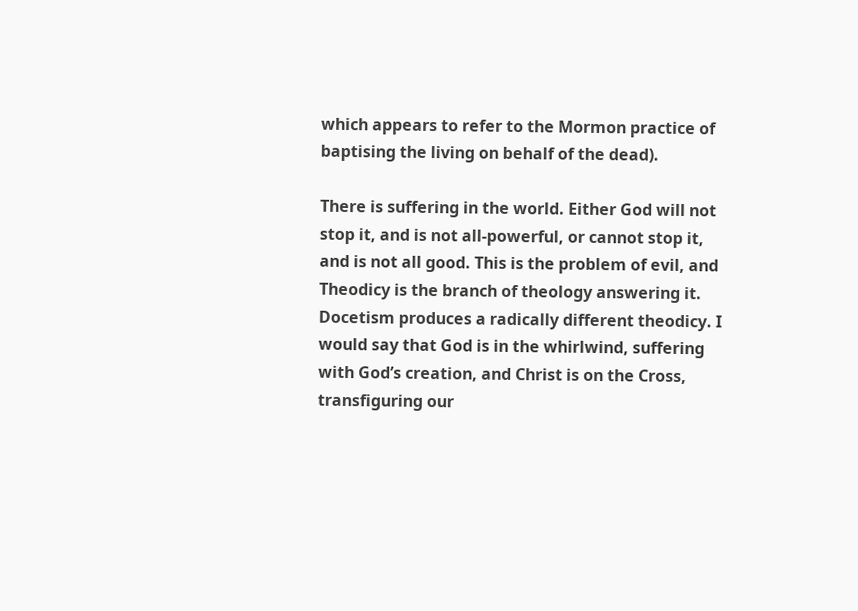which appears to refer to the Mormon practice of baptising the living on behalf of the dead).

There is suffering in the world. Either God will not stop it, and is not all-powerful, or cannot stop it, and is not all good. This is the problem of evil, and Theodicy is the branch of theology answering it. Docetism produces a radically different theodicy. I would say that God is in the whirlwind, suffering with God’s creation, and Christ is on the Cross, transfiguring our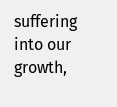suffering into our growth,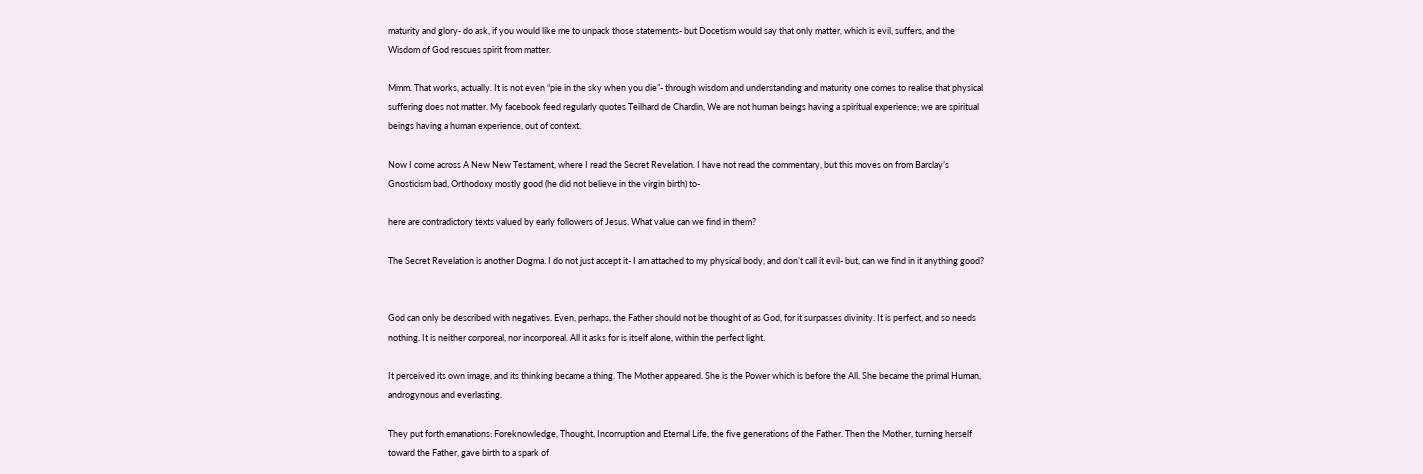maturity and glory- do ask, if you would like me to unpack those statements- but Docetism would say that only matter, which is evil, suffers, and the Wisdom of God rescues spirit from matter.

Mmm. That works, actually. It is not even “pie in the sky when you die”- through wisdom and understanding and maturity one comes to realise that physical suffering does not matter. My facebook feed regularly quotes Teilhard de Chardin, We are not human beings having a spiritual experience; we are spiritual beings having a human experience, out of context.

Now I come across A New New Testament, where I read the Secret Revelation. I have not read the commentary, but this moves on from Barclay’s Gnosticism bad, Orthodoxy mostly good (he did not believe in the virgin birth) to-

here are contradictory texts valued by early followers of Jesus. What value can we find in them?

The Secret Revelation is another Dogma. I do not just accept it- I am attached to my physical body, and don’t call it evil- but, can we find in it anything good?


God can only be described with negatives. Even, perhaps, the Father should not be thought of as God, for it surpasses divinity. It is perfect, and so needs nothing. It is neither corporeal, nor incorporeal. All it asks for is itself alone, within the perfect light.

It perceived its own image, and its thinking became a thing. The Mother appeared. She is the Power which is before the All. She became the primal Human, androgynous and everlasting.

They put forth emanations: Foreknowledge, Thought, Incorruption and Eternal Life, the five generations of the Father. Then the Mother, turning herself toward the Father, gave birth to a spark of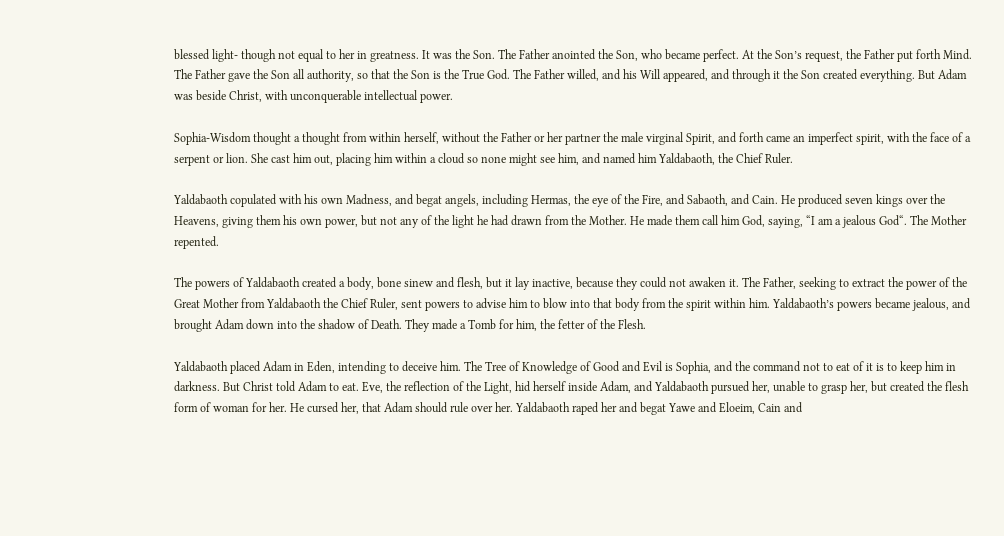blessed light- though not equal to her in greatness. It was the Son. The Father anointed the Son, who became perfect. At the Son’s request, the Father put forth Mind. The Father gave the Son all authority, so that the Son is the True God. The Father willed, and his Will appeared, and through it the Son created everything. But Adam was beside Christ, with unconquerable intellectual power.

Sophia-Wisdom thought a thought from within herself, without the Father or her partner the male virginal Spirit, and forth came an imperfect spirit, with the face of a serpent or lion. She cast him out, placing him within a cloud so none might see him, and named him Yaldabaoth, the Chief Ruler.

Yaldabaoth copulated with his own Madness, and begat angels, including Hermas, the eye of the Fire, and Sabaoth, and Cain. He produced seven kings over the Heavens, giving them his own power, but not any of the light he had drawn from the Mother. He made them call him God, saying, “I am a jealous God“. The Mother repented.

The powers of Yaldabaoth created a body, bone sinew and flesh, but it lay inactive, because they could not awaken it. The Father, seeking to extract the power of the Great Mother from Yaldabaoth the Chief Ruler, sent powers to advise him to blow into that body from the spirit within him. Yaldabaoth’s powers became jealous, and brought Adam down into the shadow of Death. They made a Tomb for him, the fetter of the Flesh.

Yaldabaoth placed Adam in Eden, intending to deceive him. The Tree of Knowledge of Good and Evil is Sophia, and the command not to eat of it is to keep him in darkness. But Christ told Adam to eat. Eve, the reflection of the Light, hid herself inside Adam, and Yaldabaoth pursued her, unable to grasp her, but created the flesh form of woman for her. He cursed her, that Adam should rule over her. Yaldabaoth raped her and begat Yawe and Eloeim, Cain and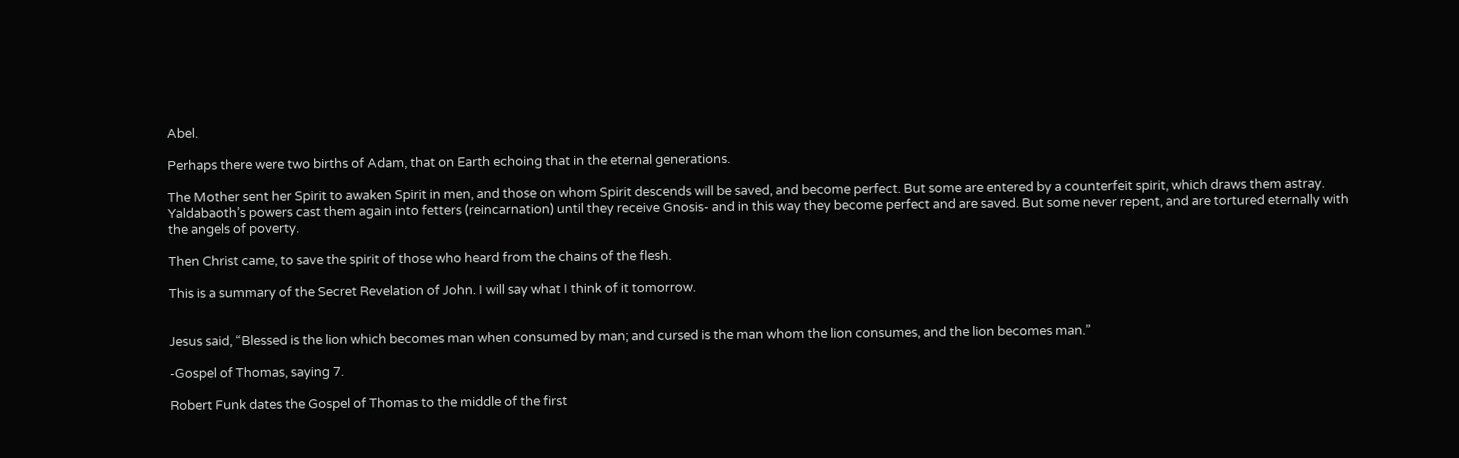Abel.

Perhaps there were two births of Adam, that on Earth echoing that in the eternal generations.

The Mother sent her Spirit to awaken Spirit in men, and those on whom Spirit descends will be saved, and become perfect. But some are entered by a counterfeit spirit, which draws them astray. Yaldabaoth’s powers cast them again into fetters (reincarnation) until they receive Gnosis- and in this way they become perfect and are saved. But some never repent, and are tortured eternally with the angels of poverty.

Then Christ came, to save the spirit of those who heard from the chains of the flesh.

This is a summary of the Secret Revelation of John. I will say what I think of it tomorrow.


Jesus said, “Blessed is the lion which becomes man when consumed by man; and cursed is the man whom the lion consumes, and the lion becomes man.”

-Gospel of Thomas, saying 7.

Robert Funk dates the Gospel of Thomas to the middle of the first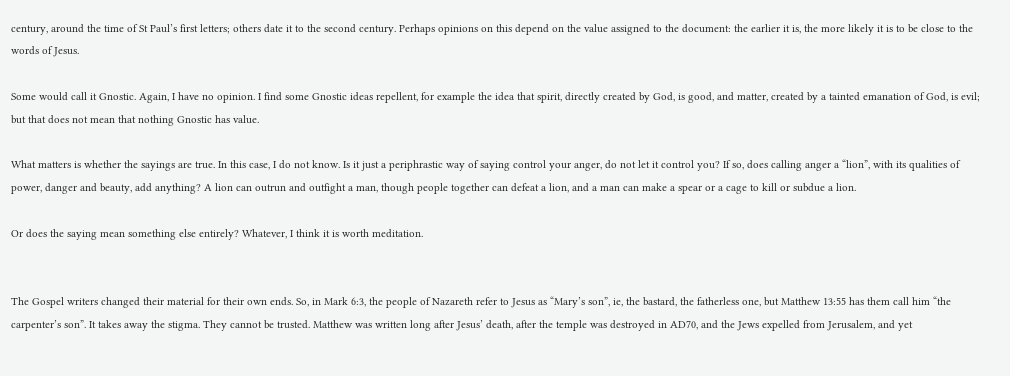century, around the time of St Paul’s first letters; others date it to the second century. Perhaps opinions on this depend on the value assigned to the document: the earlier it is, the more likely it is to be close to the words of Jesus.

Some would call it Gnostic. Again, I have no opinion. I find some Gnostic ideas repellent, for example the idea that spirit, directly created by God, is good, and matter, created by a tainted emanation of God, is evil; but that does not mean that nothing Gnostic has value.

What matters is whether the sayings are true. In this case, I do not know. Is it just a periphrastic way of saying control your anger, do not let it control you? If so, does calling anger a “lion”, with its qualities of power, danger and beauty, add anything? A lion can outrun and outfight a man, though people together can defeat a lion, and a man can make a spear or a cage to kill or subdue a lion.

Or does the saying mean something else entirely? Whatever, I think it is worth meditation.


The Gospel writers changed their material for their own ends. So, in Mark 6:3, the people of Nazareth refer to Jesus as “Mary’s son”, ie, the bastard, the fatherless one, but Matthew 13:55 has them call him “the carpenter’s son”. It takes away the stigma. They cannot be trusted. Matthew was written long after Jesus’ death, after the temple was destroyed in AD70, and the Jews expelled from Jerusalem, and yet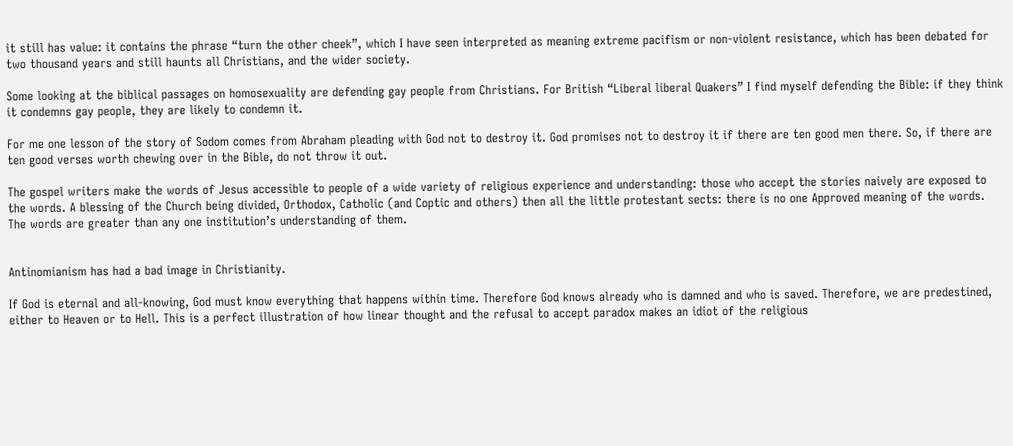it still has value: it contains the phrase “turn the other cheek”, which I have seen interpreted as meaning extreme pacifism or non-violent resistance, which has been debated for two thousand years and still haunts all Christians, and the wider society.

Some looking at the biblical passages on homosexuality are defending gay people from Christians. For British “Liberal liberal Quakers” I find myself defending the Bible: if they think it condemns gay people, they are likely to condemn it.

For me one lesson of the story of Sodom comes from Abraham pleading with God not to destroy it. God promises not to destroy it if there are ten good men there. So, if there are ten good verses worth chewing over in the Bible, do not throw it out.

The gospel writers make the words of Jesus accessible to people of a wide variety of religious experience and understanding: those who accept the stories naively are exposed to the words. A blessing of the Church being divided, Orthodox, Catholic (and Coptic and others) then all the little protestant sects: there is no one Approved meaning of the words. The words are greater than any one institution’s understanding of them.


Antinomianism has had a bad image in Christianity.

If God is eternal and all-knowing, God must know everything that happens within time. Therefore God knows already who is damned and who is saved. Therefore, we are predestined, either to Heaven or to Hell. This is a perfect illustration of how linear thought and the refusal to accept paradox makes an idiot of the religious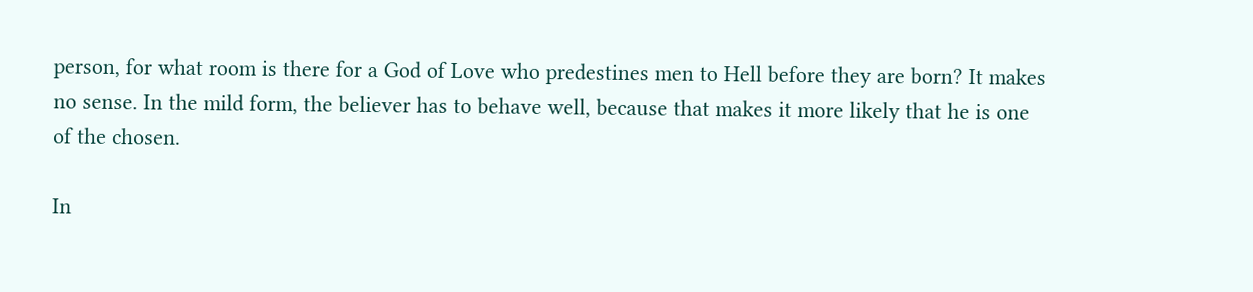person, for what room is there for a God of Love who predestines men to Hell before they are born? It makes no sense. In the mild form, the believer has to behave well, because that makes it more likely that he is one of the chosen.

In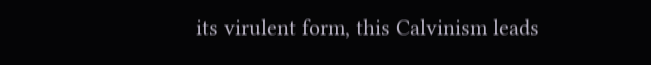its virulent form, this Calvinism leads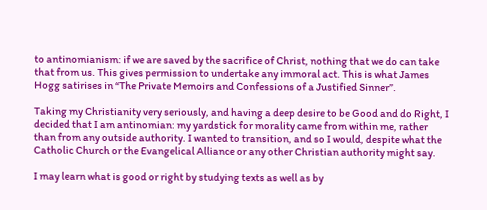to antinomianism: if we are saved by the sacrifice of Christ, nothing that we do can take that from us. This gives permission to undertake any immoral act. This is what James Hogg satirises in “The Private Memoirs and Confessions of a Justified Sinner”.

Taking my Christianity very seriously, and having a deep desire to be Good and do Right, I decided that I am antinomian: my yardstick for morality came from within me, rather than from any outside authority. I wanted to transition, and so I would, despite what the Catholic Church or the Evangelical Alliance or any other Christian authority might say.

I may learn what is good or right by studying texts as well as by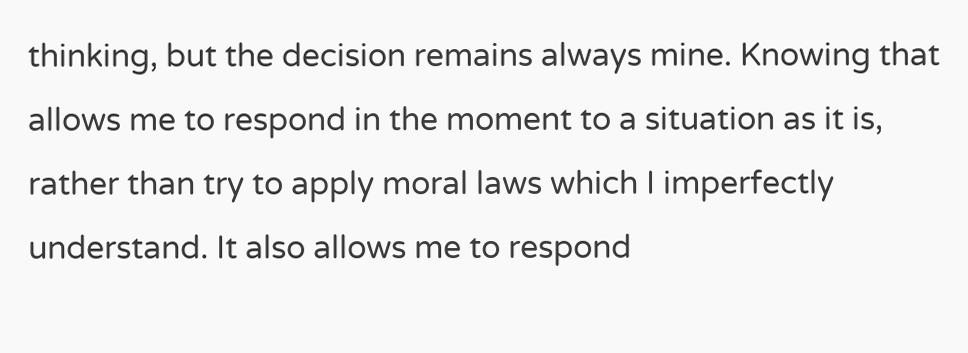thinking, but the decision remains always mine. Knowing that allows me to respond in the moment to a situation as it is, rather than try to apply moral laws which I imperfectly understand. It also allows me to respond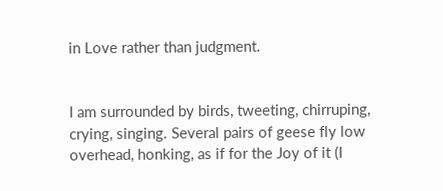in Love rather than judgment.


I am surrounded by birds, tweeting, chirruping, crying, singing. Several pairs of geese fly low overhead, honking, as if for the Joy of it (I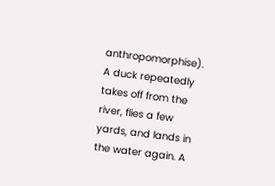anthropomorphise). A duck repeatedly takes off from the river, flies a few yards, and lands in the water again. A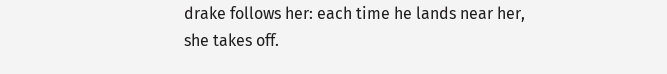drake follows her: each time he lands near her, she takes off.